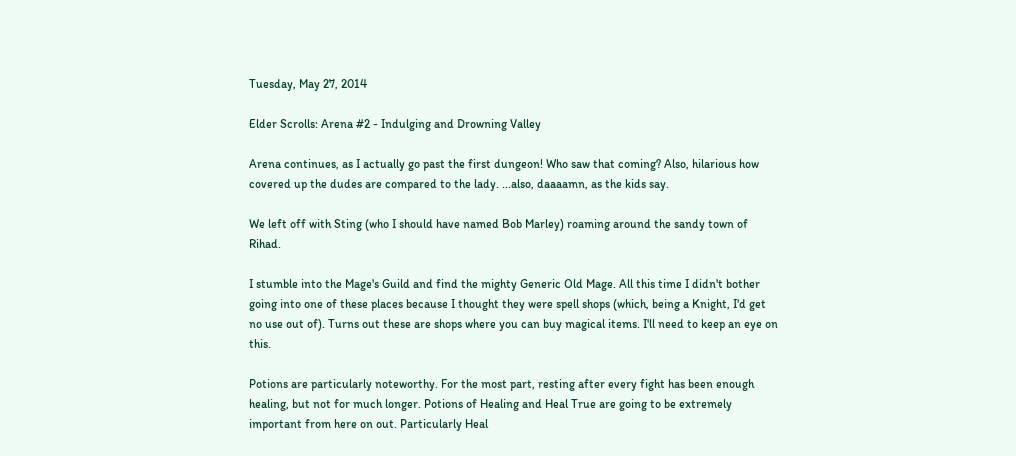Tuesday, May 27, 2014

Elder Scrolls: Arena #2 - Indulging and Drowning Valley

Arena continues, as I actually go past the first dungeon! Who saw that coming? Also, hilarious how covered up the dudes are compared to the lady. ...also, daaaamn, as the kids say.

We left off with Sting (who I should have named Bob Marley) roaming around the sandy town of Rihad.

I stumble into the Mage's Guild and find the mighty Generic Old Mage. All this time I didn't bother going into one of these places because I thought they were spell shops (which, being a Knight, I'd get no use out of). Turns out these are shops where you can buy magical items. I'll need to keep an eye on this.

Potions are particularly noteworthy. For the most part, resting after every fight has been enough healing, but not for much longer. Potions of Healing and Heal True are going to be extremely important from here on out. Particularly Heal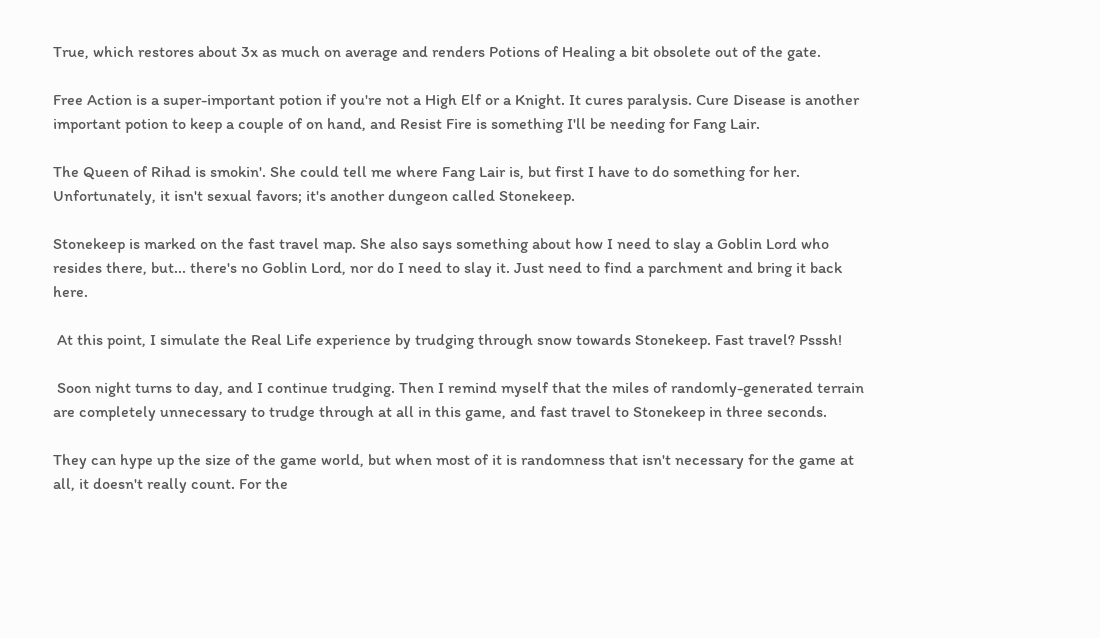True, which restores about 3x as much on average and renders Potions of Healing a bit obsolete out of the gate.

Free Action is a super-important potion if you're not a High Elf or a Knight. It cures paralysis. Cure Disease is another important potion to keep a couple of on hand, and Resist Fire is something I'll be needing for Fang Lair.

The Queen of Rihad is smokin'. She could tell me where Fang Lair is, but first I have to do something for her. Unfortunately, it isn't sexual favors; it's another dungeon called Stonekeep.

Stonekeep is marked on the fast travel map. She also says something about how I need to slay a Goblin Lord who resides there, but... there's no Goblin Lord, nor do I need to slay it. Just need to find a parchment and bring it back here.

 At this point, I simulate the Real Life experience by trudging through snow towards Stonekeep. Fast travel? Psssh!

 Soon night turns to day, and I continue trudging. Then I remind myself that the miles of randomly-generated terrain are completely unnecessary to trudge through at all in this game, and fast travel to Stonekeep in three seconds.

They can hype up the size of the game world, but when most of it is randomness that isn't necessary for the game at all, it doesn't really count. For the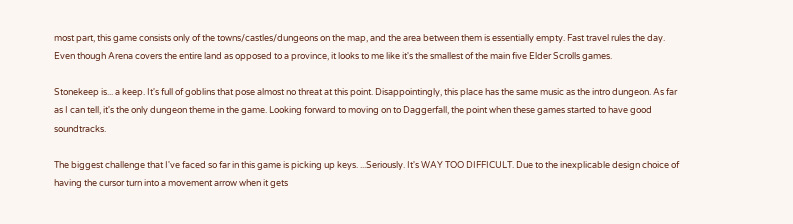most part, this game consists only of the towns/castles/dungeons on the map, and the area between them is essentially empty. Fast travel rules the day. Even though Arena covers the entire land as opposed to a province, it looks to me like it's the smallest of the main five Elder Scrolls games.

Stonekeep is... a keep. It's full of goblins that pose almost no threat at this point. Disappointingly, this place has the same music as the intro dungeon. As far as I can tell, it's the only dungeon theme in the game. Looking forward to moving on to Daggerfall, the point when these games started to have good soundtracks.

The biggest challenge that I've faced so far in this game is picking up keys. ...Seriously. It's WAY TOO DIFFICULT. Due to the inexplicable design choice of having the cursor turn into a movement arrow when it gets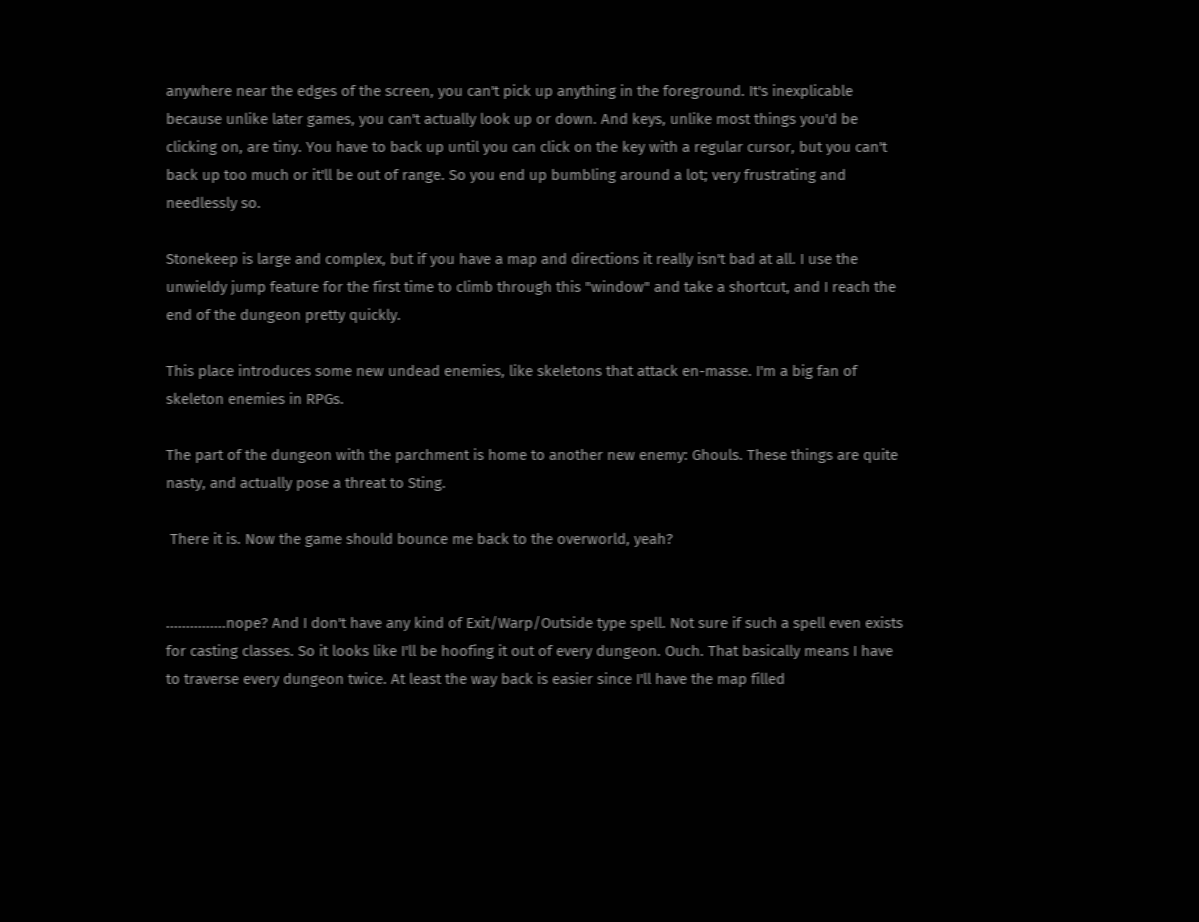anywhere near the edges of the screen, you can't pick up anything in the foreground. It's inexplicable because unlike later games, you can't actually look up or down. And keys, unlike most things you'd be clicking on, are tiny. You have to back up until you can click on the key with a regular cursor, but you can't back up too much or it'll be out of range. So you end up bumbling around a lot; very frustrating and needlessly so.

Stonekeep is large and complex, but if you have a map and directions it really isn't bad at all. I use the unwieldy jump feature for the first time to climb through this "window" and take a shortcut, and I reach the end of the dungeon pretty quickly.

This place introduces some new undead enemies, like skeletons that attack en-masse. I'm a big fan of skeleton enemies in RPGs.

The part of the dungeon with the parchment is home to another new enemy: Ghouls. These things are quite nasty, and actually pose a threat to Sting.

 There it is. Now the game should bounce me back to the overworld, yeah?


...............nope? And I don't have any kind of Exit/Warp/Outside type spell. Not sure if such a spell even exists for casting classes. So it looks like I'll be hoofing it out of every dungeon. Ouch. That basically means I have to traverse every dungeon twice. At least the way back is easier since I'll have the map filled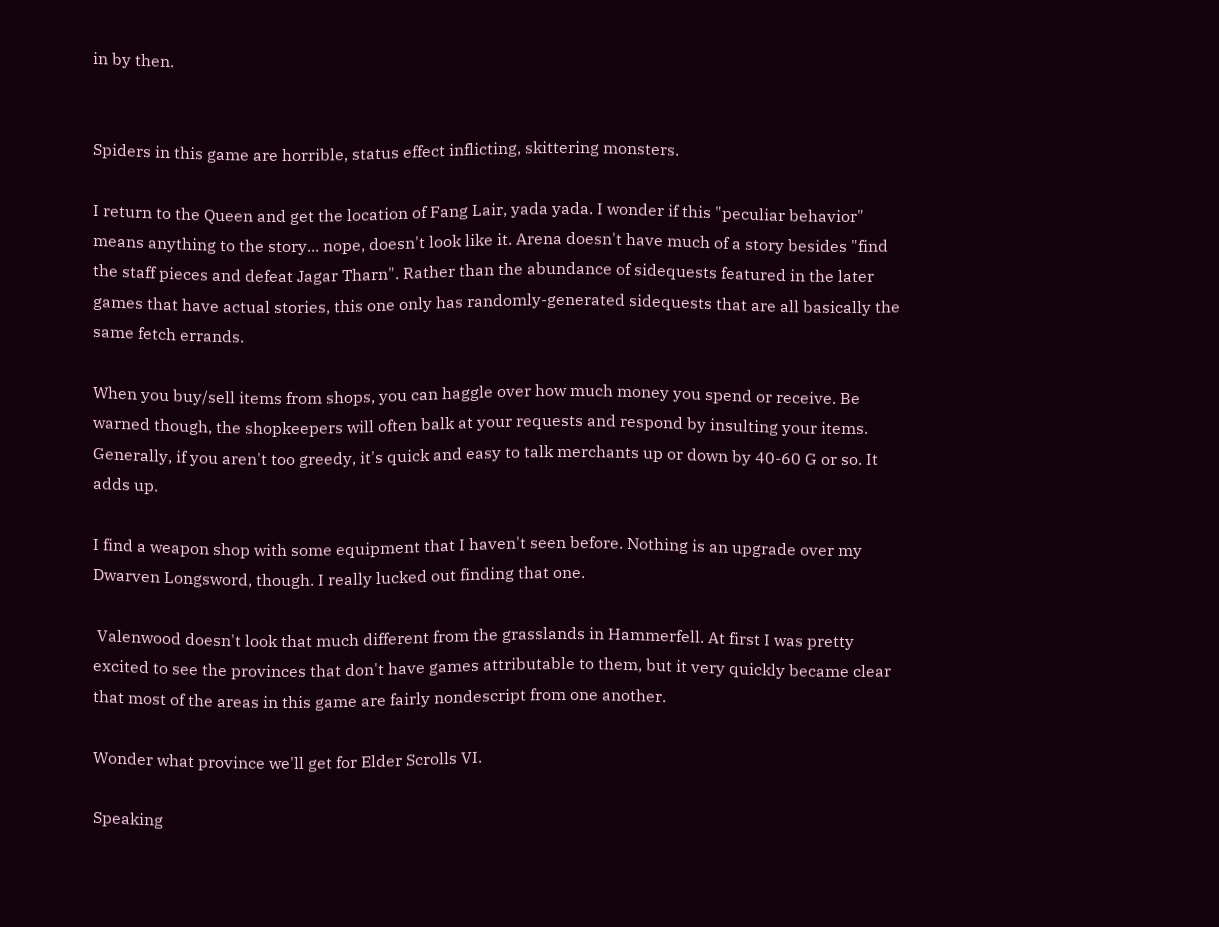in by then.


Spiders in this game are horrible, status effect inflicting, skittering monsters.

I return to the Queen and get the location of Fang Lair, yada yada. I wonder if this "peculiar behavior" means anything to the story... nope, doesn't look like it. Arena doesn't have much of a story besides "find the staff pieces and defeat Jagar Tharn". Rather than the abundance of sidequests featured in the later games that have actual stories, this one only has randomly-generated sidequests that are all basically the same fetch errands.

When you buy/sell items from shops, you can haggle over how much money you spend or receive. Be warned though, the shopkeepers will often balk at your requests and respond by insulting your items. Generally, if you aren't too greedy, it's quick and easy to talk merchants up or down by 40-60 G or so. It adds up.

I find a weapon shop with some equipment that I haven't seen before. Nothing is an upgrade over my Dwarven Longsword, though. I really lucked out finding that one.

 Valenwood doesn't look that much different from the grasslands in Hammerfell. At first I was pretty excited to see the provinces that don't have games attributable to them, but it very quickly became clear that most of the areas in this game are fairly nondescript from one another.

Wonder what province we'll get for Elder Scrolls VI.

Speaking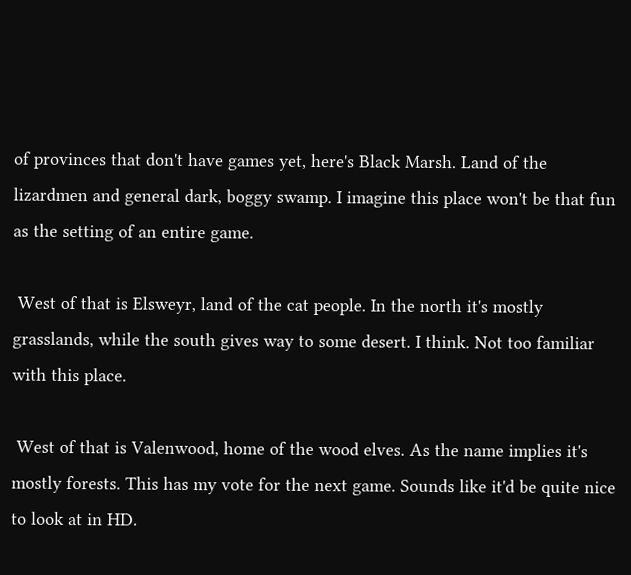of provinces that don't have games yet, here's Black Marsh. Land of the lizardmen and general dark, boggy swamp. I imagine this place won't be that fun as the setting of an entire game.

 West of that is Elsweyr, land of the cat people. In the north it's mostly grasslands, while the south gives way to some desert. I think. Not too familiar with this place.

 West of that is Valenwood, home of the wood elves. As the name implies it's mostly forests. This has my vote for the next game. Sounds like it'd be quite nice to look at in HD.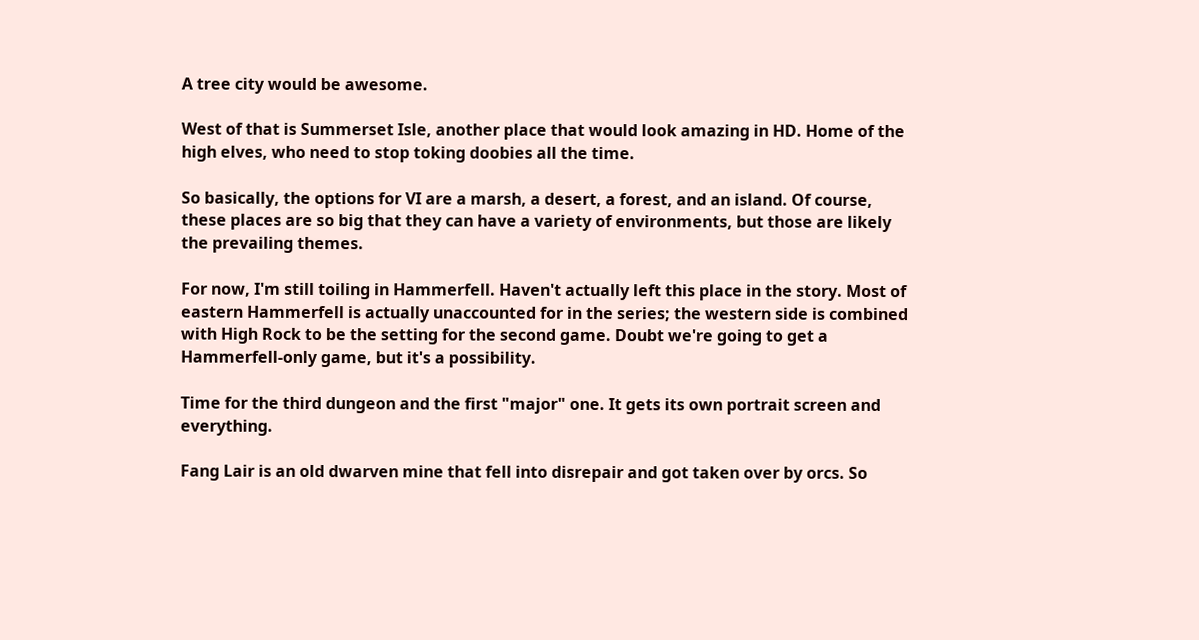A tree city would be awesome.

West of that is Summerset Isle, another place that would look amazing in HD. Home of the high elves, who need to stop toking doobies all the time.

So basically, the options for VI are a marsh, a desert, a forest, and an island. Of course, these places are so big that they can have a variety of environments, but those are likely the prevailing themes.

For now, I'm still toiling in Hammerfell. Haven't actually left this place in the story. Most of eastern Hammerfell is actually unaccounted for in the series; the western side is combined with High Rock to be the setting for the second game. Doubt we're going to get a Hammerfell-only game, but it's a possibility.

Time for the third dungeon and the first "major" one. It gets its own portrait screen and everything.

Fang Lair is an old dwarven mine that fell into disrepair and got taken over by orcs. So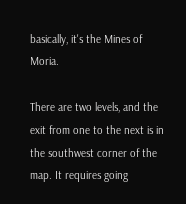basically, it's the Mines of Moria.

There are two levels, and the exit from one to the next is in the southwest corner of the map. It requires going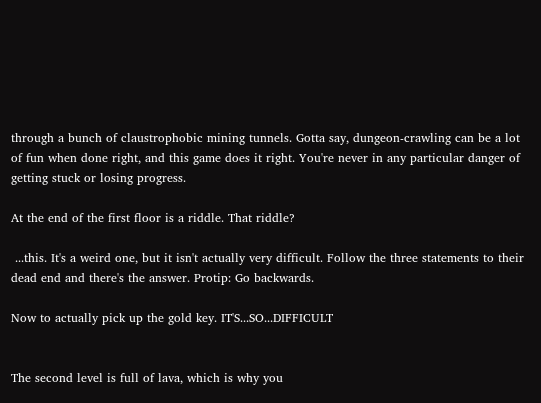through a bunch of claustrophobic mining tunnels. Gotta say, dungeon-crawling can be a lot of fun when done right, and this game does it right. You're never in any particular danger of getting stuck or losing progress.

At the end of the first floor is a riddle. That riddle?

 ...this. It's a weird one, but it isn't actually very difficult. Follow the three statements to their dead end and there's the answer. Protip: Go backwards.

Now to actually pick up the gold key. IT'S...SO...DIFFICULT


The second level is full of lava, which is why you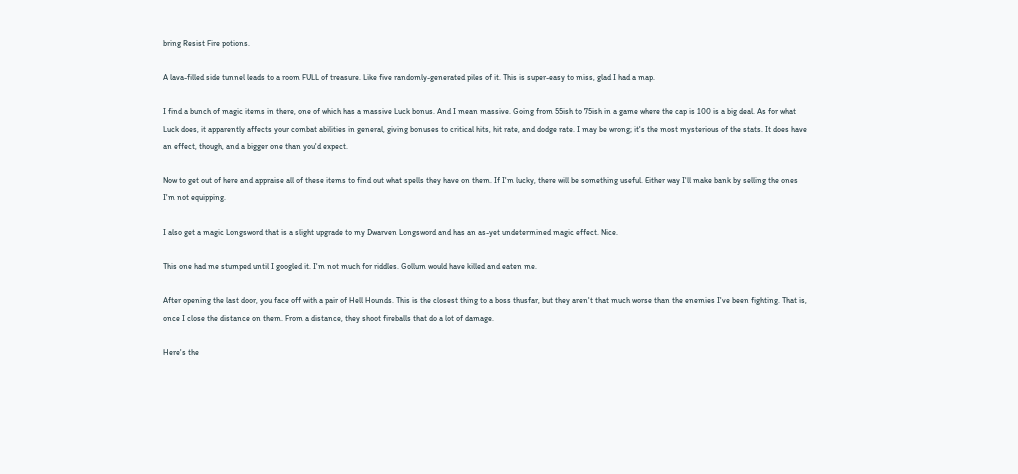bring Resist Fire potions.

A lava-filled side tunnel leads to a room FULL of treasure. Like five randomly-generated piles of it. This is super-easy to miss, glad I had a map.

I find a bunch of magic items in there, one of which has a massive Luck bonus. And I mean massive. Going from 55ish to 75ish in a game where the cap is 100 is a big deal. As for what Luck does, it apparently affects your combat abilities in general, giving bonuses to critical hits, hit rate, and dodge rate. I may be wrong; it's the most mysterious of the stats. It does have an effect, though, and a bigger one than you'd expect.

Now to get out of here and appraise all of these items to find out what spells they have on them. If I'm lucky, there will be something useful. Either way I'll make bank by selling the ones I'm not equipping.

I also get a magic Longsword that is a slight upgrade to my Dwarven Longsword and has an as-yet undetermined magic effect. Nice.

This one had me stumped until I googled it. I'm not much for riddles. Gollum would have killed and eaten me.

After opening the last door, you face off with a pair of Hell Hounds. This is the closest thing to a boss thusfar, but they aren't that much worse than the enemies I've been fighting. That is, once I close the distance on them. From a distance, they shoot fireballs that do a lot of damage.

Here's the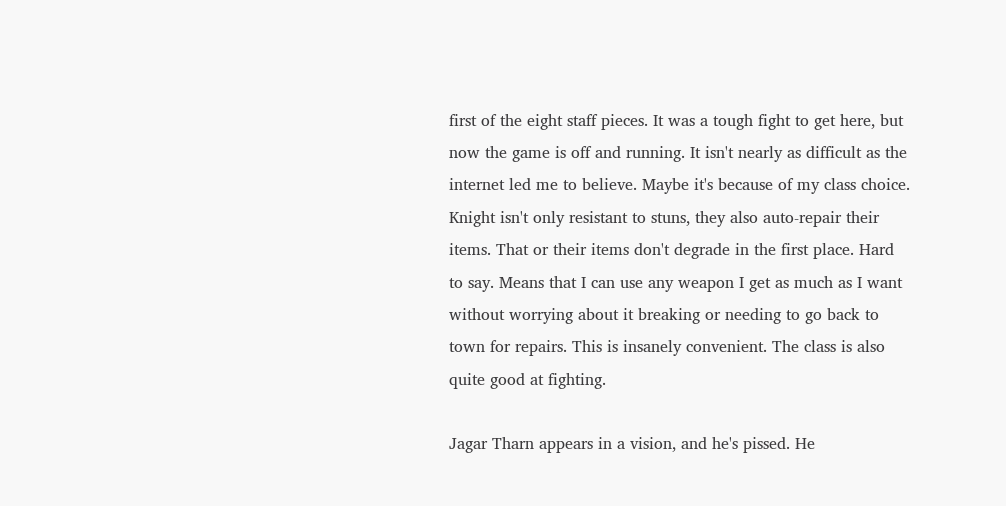first of the eight staff pieces. It was a tough fight to get here, but now the game is off and running. It isn't nearly as difficult as the internet led me to believe. Maybe it's because of my class choice. Knight isn't only resistant to stuns, they also auto-repair their items. That or their items don't degrade in the first place. Hard to say. Means that I can use any weapon I get as much as I want without worrying about it breaking or needing to go back to town for repairs. This is insanely convenient. The class is also quite good at fighting.

Jagar Tharn appears in a vision, and he's pissed. He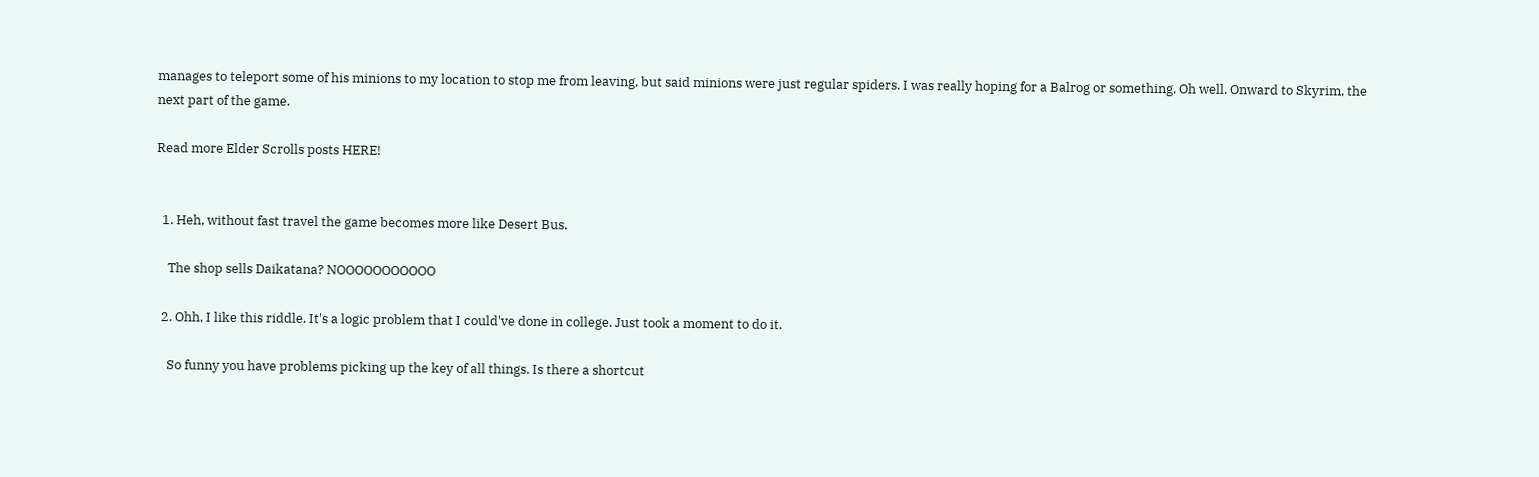manages to teleport some of his minions to my location to stop me from leaving, but said minions were just regular spiders. I was really hoping for a Balrog or something. Oh well. Onward to Skyrim, the next part of the game.

Read more Elder Scrolls posts HERE!


  1. Heh, without fast travel the game becomes more like Desert Bus.

    The shop sells Daikatana? NOOOOOOOOOOO

  2. Ohh, I like this riddle. It's a logic problem that I could've done in college. Just took a moment to do it.

    So funny you have problems picking up the key of all things. Is there a shortcut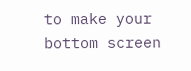to make your bottom screen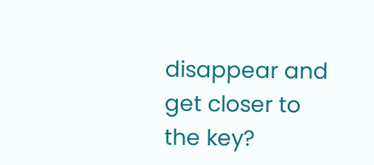disappear and get closer to the key?